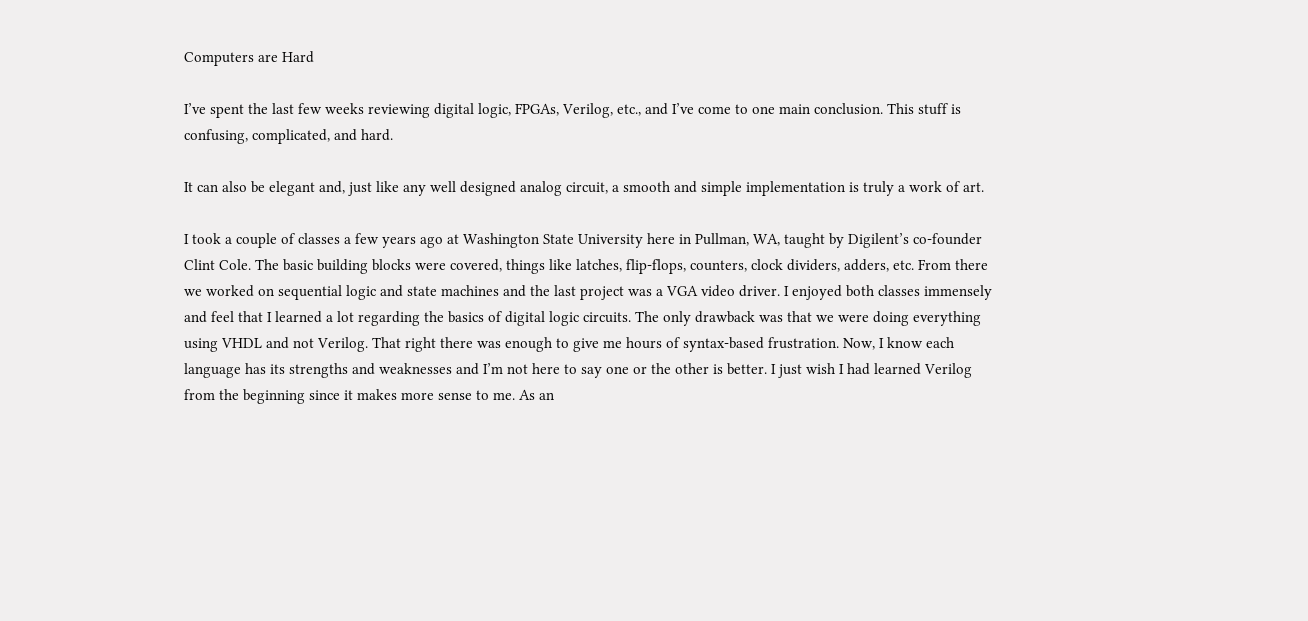Computers are Hard

I’ve spent the last few weeks reviewing digital logic, FPGAs, Verilog, etc., and I’ve come to one main conclusion. This stuff is confusing, complicated, and hard.

It can also be elegant and, just like any well designed analog circuit, a smooth and simple implementation is truly a work of art.

I took a couple of classes a few years ago at Washington State University here in Pullman, WA, taught by Digilent’s co-founder Clint Cole. The basic building blocks were covered, things like latches, flip-flops, counters, clock dividers, adders, etc. From there we worked on sequential logic and state machines and the last project was a VGA video driver. I enjoyed both classes immensely and feel that I learned a lot regarding the basics of digital logic circuits. The only drawback was that we were doing everything using VHDL and not Verilog. That right there was enough to give me hours of syntax-based frustration. Now, I know each language has its strengths and weaknesses and I’m not here to say one or the other is better. I just wish I had learned Verilog from the beginning since it makes more sense to me. As an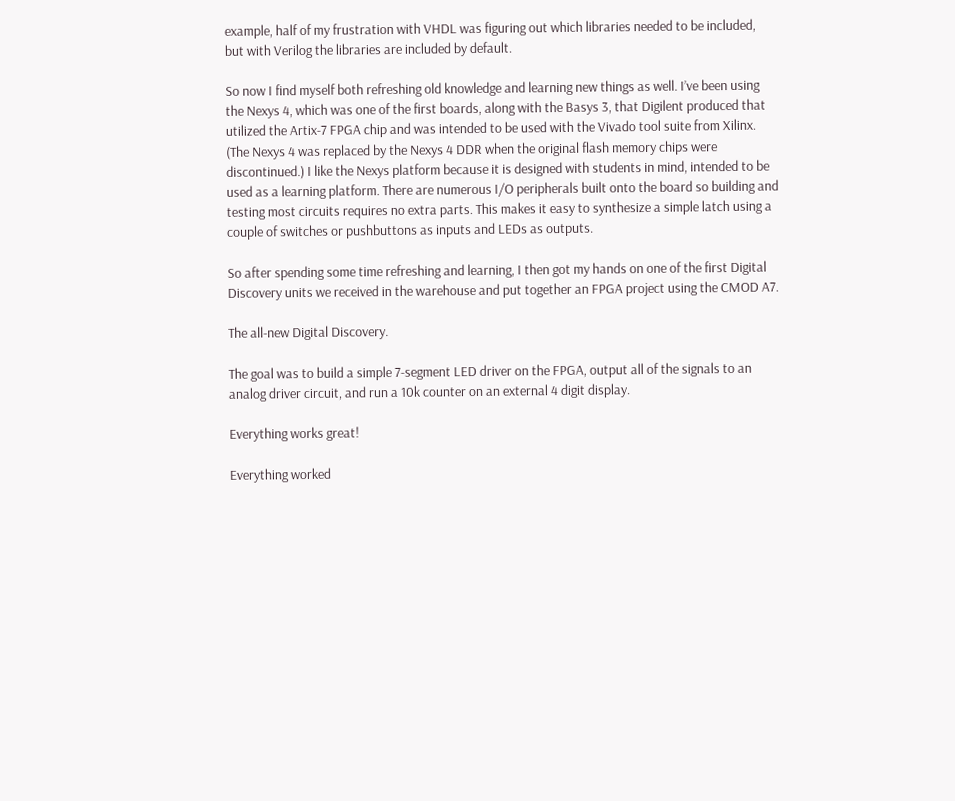example, half of my frustration with VHDL was figuring out which libraries needed to be included, but with Verilog the libraries are included by default.

So now I find myself both refreshing old knowledge and learning new things as well. I’ve been using the Nexys 4, which was one of the first boards, along with the Basys 3, that Digilent produced that utilized the Artix-7 FPGA chip and was intended to be used with the Vivado tool suite from Xilinx. (The Nexys 4 was replaced by the Nexys 4 DDR when the original flash memory chips were discontinued.) I like the Nexys platform because it is designed with students in mind, intended to be used as a learning platform. There are numerous I/O peripherals built onto the board so building and testing most circuits requires no extra parts. This makes it easy to synthesize a simple latch using a couple of switches or pushbuttons as inputs and LEDs as outputs.

So after spending some time refreshing and learning, I then got my hands on one of the first Digital Discovery units we received in the warehouse and put together an FPGA project using the CMOD A7.

The all-new Digital Discovery.

The goal was to build a simple 7-segment LED driver on the FPGA, output all of the signals to an analog driver circuit, and run a 10k counter on an external 4 digit display.

Everything works great!

Everything worked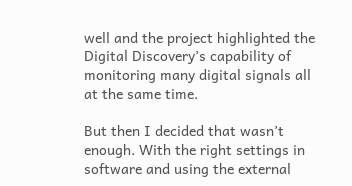well and the project highlighted the Digital Discovery’s capability of monitoring many digital signals all at the same time.

But then I decided that wasn’t enough. With the right settings in software and using the external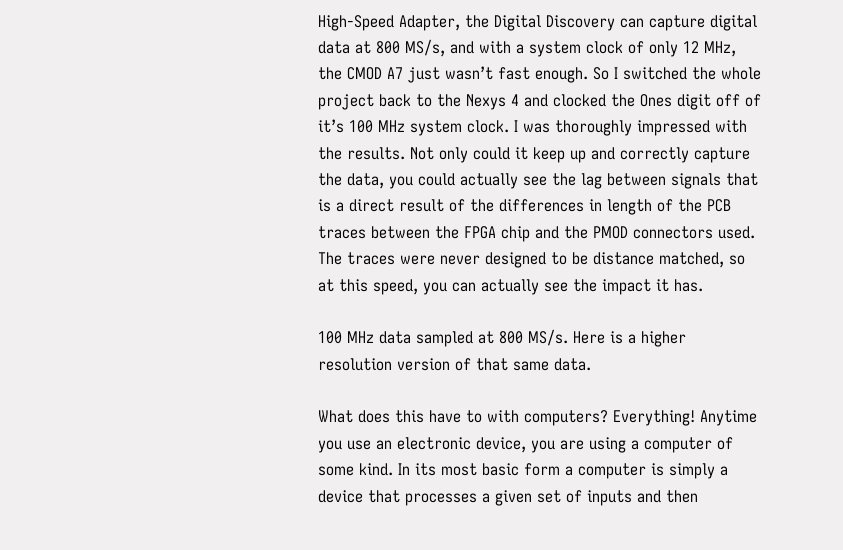High-Speed Adapter, the Digital Discovery can capture digital data at 800 MS/s, and with a system clock of only 12 MHz, the CMOD A7 just wasn’t fast enough. So I switched the whole project back to the Nexys 4 and clocked the Ones digit off of it’s 100 MHz system clock. I was thoroughly impressed with the results. Not only could it keep up and correctly capture the data, you could actually see the lag between signals that is a direct result of the differences in length of the PCB traces between the FPGA chip and the PMOD connectors used. The traces were never designed to be distance matched, so at this speed, you can actually see the impact it has.

100 MHz data sampled at 800 MS/s. Here is a higher resolution version of that same data.

What does this have to with computers? Everything! Anytime you use an electronic device, you are using a computer of some kind. In its most basic form a computer is simply a device that processes a given set of inputs and then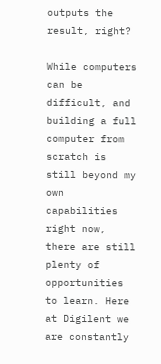outputs the result, right?

While computers can be difficult, and building a full computer from scratch is still beyond my own capabilities right now, there are still plenty of opportunities to learn. Here at Digilent we are constantly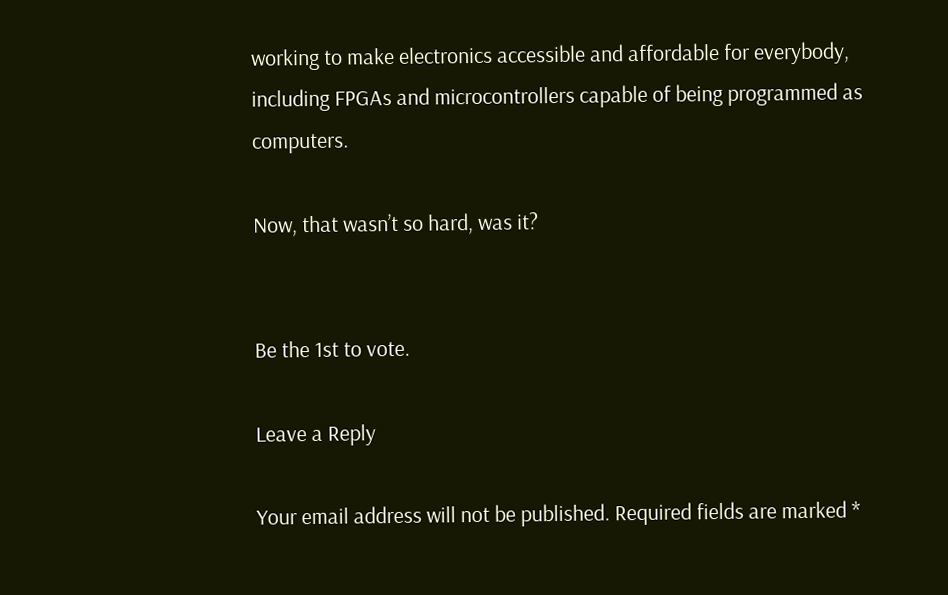working to make electronics accessible and affordable for everybody, including FPGAs and microcontrollers capable of being programmed as computers.

Now, that wasn’t so hard, was it?


Be the 1st to vote.

Leave a Reply

Your email address will not be published. Required fields are marked *